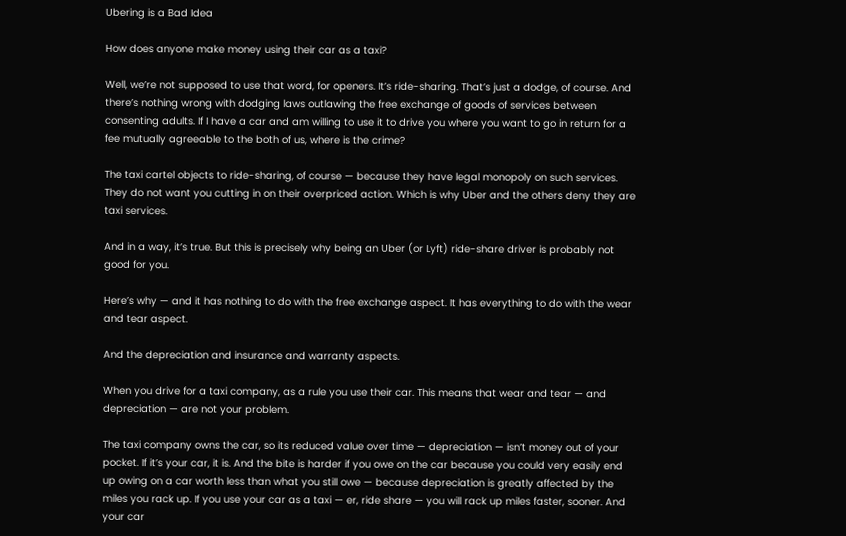Ubering is a Bad Idea

How does anyone make money using their car as a taxi?

Well, we’re not supposed to use that word, for openers. It’s ride-sharing. That’s just a dodge, of course. And there’s nothing wrong with dodging laws outlawing the free exchange of goods of services between consenting adults. If I have a car and am willing to use it to drive you where you want to go in return for a fee mutually agreeable to the both of us, where is the crime?

The taxi cartel objects to ride-sharing, of course — because they have legal monopoly on such services. They do not want you cutting in on their overpriced action. Which is why Uber and the others deny they are taxi services.

And in a way, it’s true. But this is precisely why being an Uber (or Lyft) ride-share driver is probably not good for you.

Here’s why — and it has nothing to do with the free exchange aspect. It has everything to do with the wear and tear aspect.

And the depreciation and insurance and warranty aspects.

When you drive for a taxi company, as a rule you use their car. This means that wear and tear — and depreciation — are not your problem.

The taxi company owns the car, so its reduced value over time — depreciation — isn’t money out of your pocket. If it’s your car, it is. And the bite is harder if you owe on the car because you could very easily end up owing on a car worth less than what you still owe — because depreciation is greatly affected by the miles you rack up. If you use your car as a taxi — er, ride share — you will rack up miles faster, sooner. And your car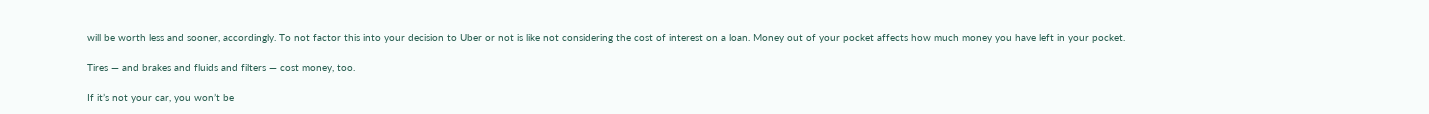will be worth less and sooner, accordingly. To not factor this into your decision to Uber or not is like not considering the cost of interest on a loan. Money out of your pocket affects how much money you have left in your pocket.

Tires — and brakes and fluids and filters — cost money, too.

If it’s not your car, you won’t be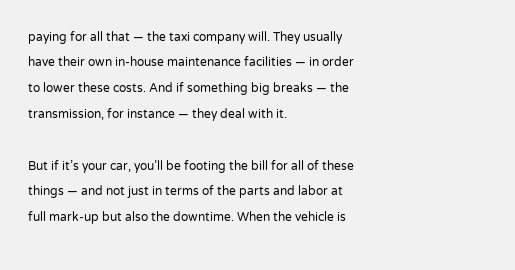paying for all that — the taxi company will. They usually have their own in-house maintenance facilities — in order to lower these costs. And if something big breaks — the transmission, for instance — they deal with it.

But if it’s your car, you’ll be footing the bill for all of these things — and not just in terms of the parts and labor at full mark-up but also the downtime. When the vehicle is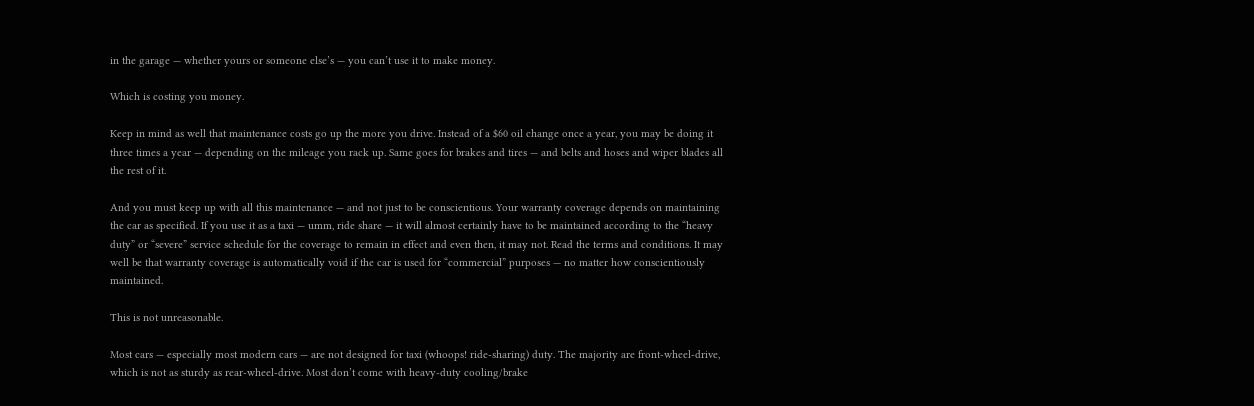in the garage — whether yours or someone else’s — you can’t use it to make money.

Which is costing you money.

Keep in mind as well that maintenance costs go up the more you drive. Instead of a $60 oil change once a year, you may be doing it three times a year — depending on the mileage you rack up. Same goes for brakes and tires — and belts and hoses and wiper blades all the rest of it.

And you must keep up with all this maintenance — and not just to be conscientious. Your warranty coverage depends on maintaining the car as specified. If you use it as a taxi — umm, ride share — it will almost certainly have to be maintained according to the “heavy duty” or “severe” service schedule for the coverage to remain in effect and even then, it may not. Read the terms and conditions. It may well be that warranty coverage is automatically void if the car is used for “commercial” purposes — no matter how conscientiously maintained.

This is not unreasonable.

Most cars — especially most modern cars — are not designed for taxi (whoops! ride-sharing) duty. The majority are front-wheel-drive, which is not as sturdy as rear-wheel-drive. Most don’t come with heavy-duty cooling/brake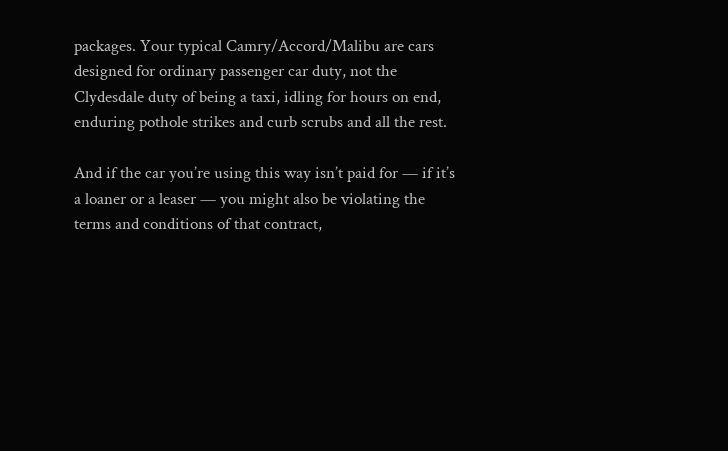packages. Your typical Camry/Accord/Malibu are cars designed for ordinary passenger car duty, not the Clydesdale duty of being a taxi, idling for hours on end, enduring pothole strikes and curb scrubs and all the rest.

And if the car you’re using this way isn’t paid for — if it’s a loaner or a leaser — you might also be violating the terms and conditions of that contract,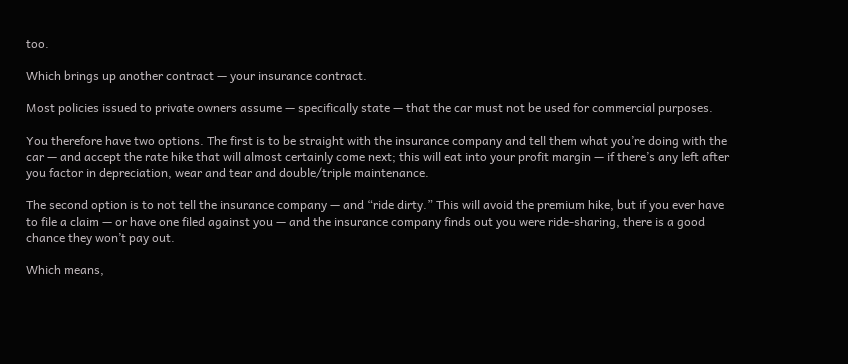too.

Which brings up another contract — your insurance contract.

Most policies issued to private owners assume — specifically state — that the car must not be used for commercial purposes.

You therefore have two options. The first is to be straight with the insurance company and tell them what you’re doing with the car — and accept the rate hike that will almost certainly come next; this will eat into your profit margin — if there’s any left after you factor in depreciation, wear and tear and double/triple maintenance.

The second option is to not tell the insurance company — and “ride dirty.” This will avoid the premium hike, but if you ever have to file a claim — or have one filed against you — and the insurance company finds out you were ride-sharing, there is a good chance they won’t pay out.

Which means,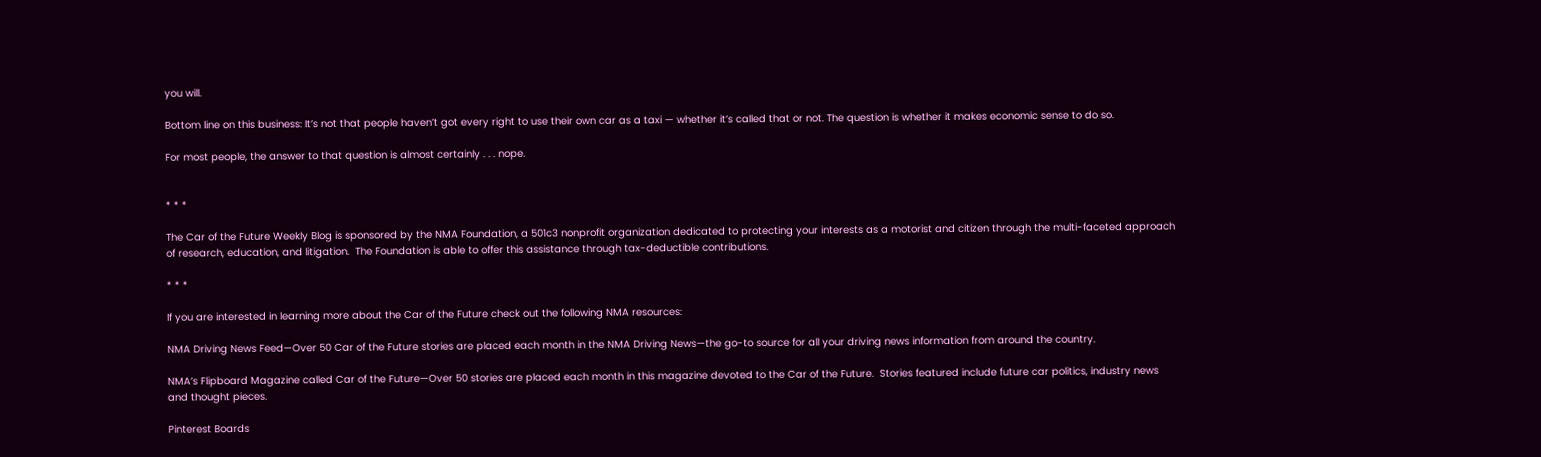you will.

Bottom line on this business: It’s not that people haven’t got every right to use their own car as a taxi — whether it’s called that or not. The question is whether it makes economic sense to do so.

For most people, the answer to that question is almost certainly . . . nope.


* * *

The Car of the Future Weekly Blog is sponsored by the NMA Foundation, a 501c3 nonprofit organization dedicated to protecting your interests as a motorist and citizen through the multi-faceted approach of research, education, and litigation.  The Foundation is able to offer this assistance through tax-deductible contributions.

* * *

If you are interested in learning more about the Car of the Future check out the following NMA resources:

NMA Driving News Feed—Over 50 Car of the Future stories are placed each month in the NMA Driving News—the go-to source for all your driving news information from around the country.

NMA’s Flipboard Magazine called Car of the Future—Over 50 stories are placed each month in this magazine devoted to the Car of the Future.  Stories featured include future car politics, industry news and thought pieces.

Pinterest Boards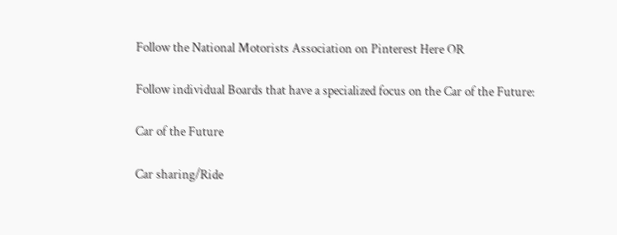Follow the National Motorists Association on Pinterest Here OR

Follow individual Boards that have a specialized focus on the Car of the Future:

Car of the Future

Car sharing/Ride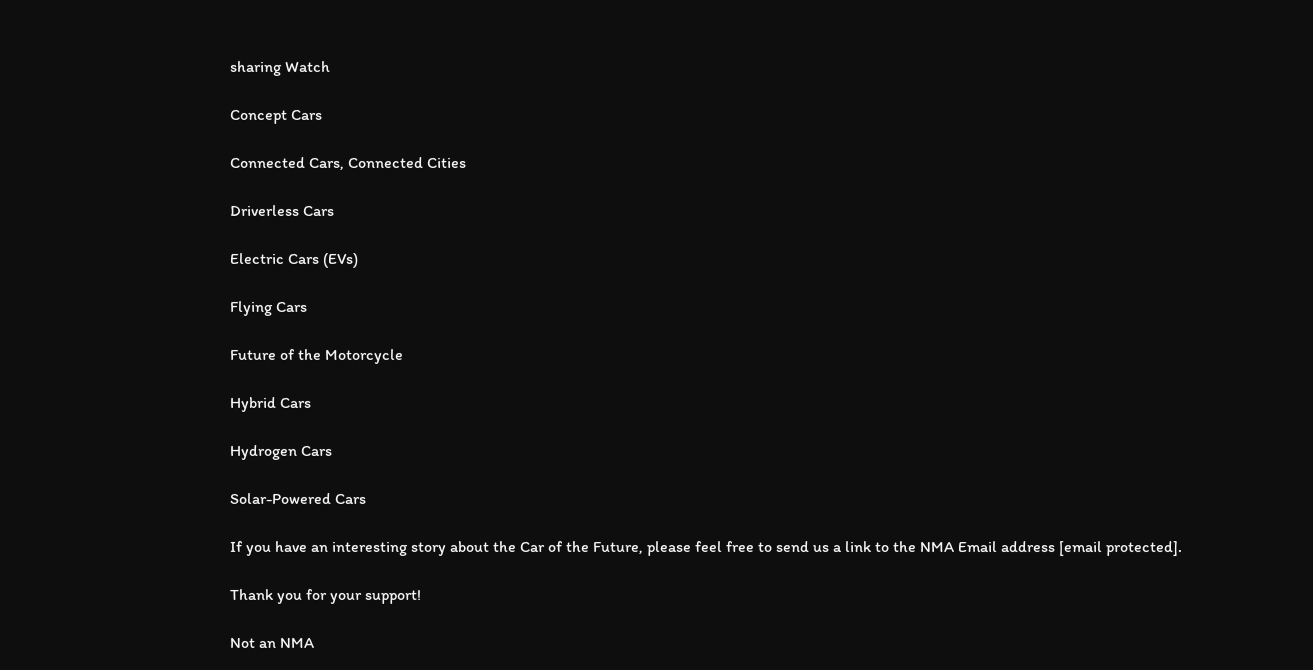sharing Watch

Concept Cars

Connected Cars, Connected Cities

Driverless Cars

Electric Cars (EVs)

Flying Cars

Future of the Motorcycle

Hybrid Cars

Hydrogen Cars

Solar-Powered Cars

If you have an interesting story about the Car of the Future, please feel free to send us a link to the NMA Email address [email protected].

Thank you for your support!

Not an NMA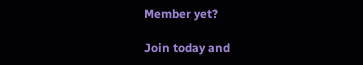Member yet?

Join today and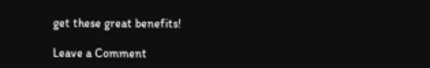get these great benefits!

Leave a Comment